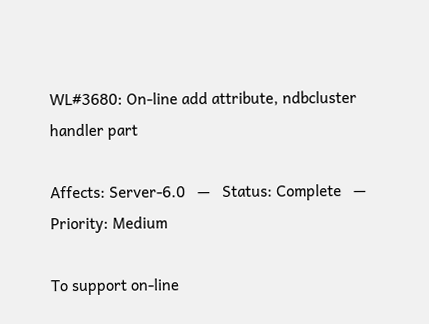WL#3680: On-line add attribute, ndbcluster handler part

Affects: Server-6.0   —   Status: Complete   —   Priority: Medium

To support on-line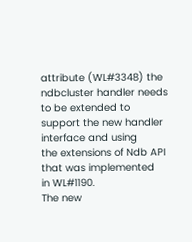attribute (WL#3348) the
ndbcluster handler needs to be extended to
support the new handler interface and using
the extensions of Ndb API that was implemented
in WL#1190.
The new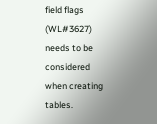field flags (WL#3627) needs to be considered
when creating tables.